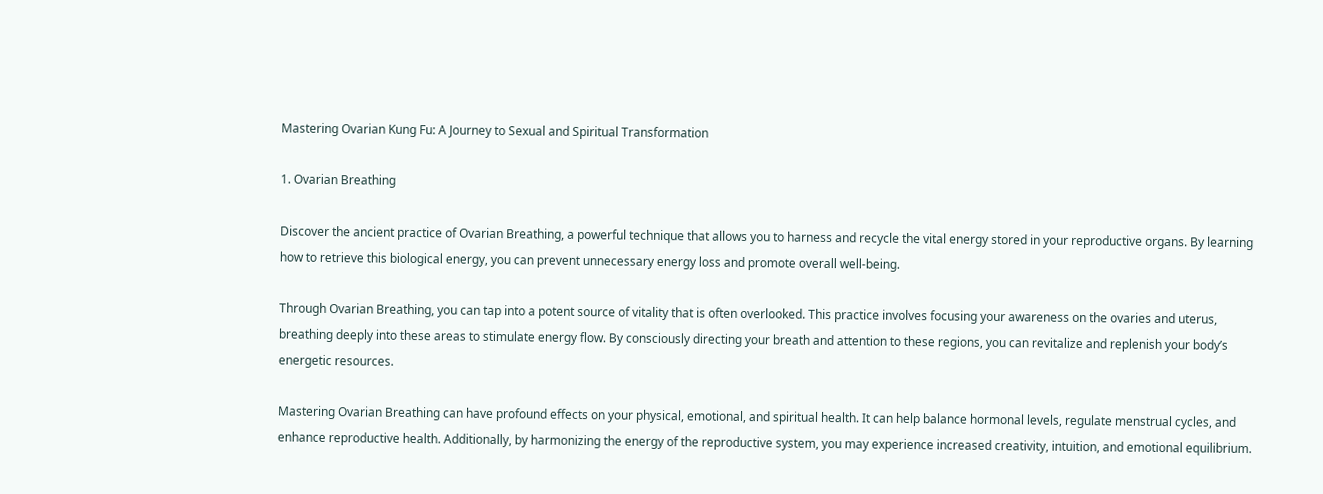Mastering Ovarian Kung Fu: A Journey to Sexual and Spiritual Transformation

1. Ovarian Breathing

Discover the ancient practice of Ovarian Breathing, a powerful technique that allows you to harness and recycle the vital energy stored in your reproductive organs. By learning how to retrieve this biological energy, you can prevent unnecessary energy loss and promote overall well-being.

Through Ovarian Breathing, you can tap into a potent source of vitality that is often overlooked. This practice involves focusing your awareness on the ovaries and uterus, breathing deeply into these areas to stimulate energy flow. By consciously directing your breath and attention to these regions, you can revitalize and replenish your body’s energetic resources.

Mastering Ovarian Breathing can have profound effects on your physical, emotional, and spiritual health. It can help balance hormonal levels, regulate menstrual cycles, and enhance reproductive health. Additionally, by harmonizing the energy of the reproductive system, you may experience increased creativity, intuition, and emotional equilibrium.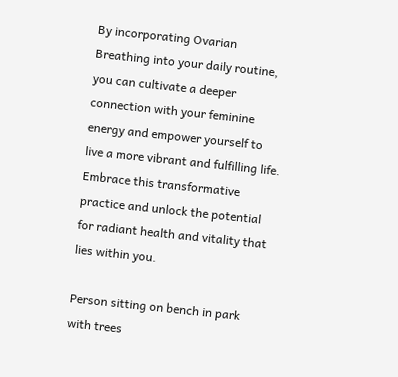By incorporating Ovarian Breathing into your daily routine, you can cultivate a deeper connection with your feminine energy and empower yourself to live a more vibrant and fulfilling life. Embrace this transformative practice and unlock the potential for radiant health and vitality that lies within you.

Person sitting on bench in park with trees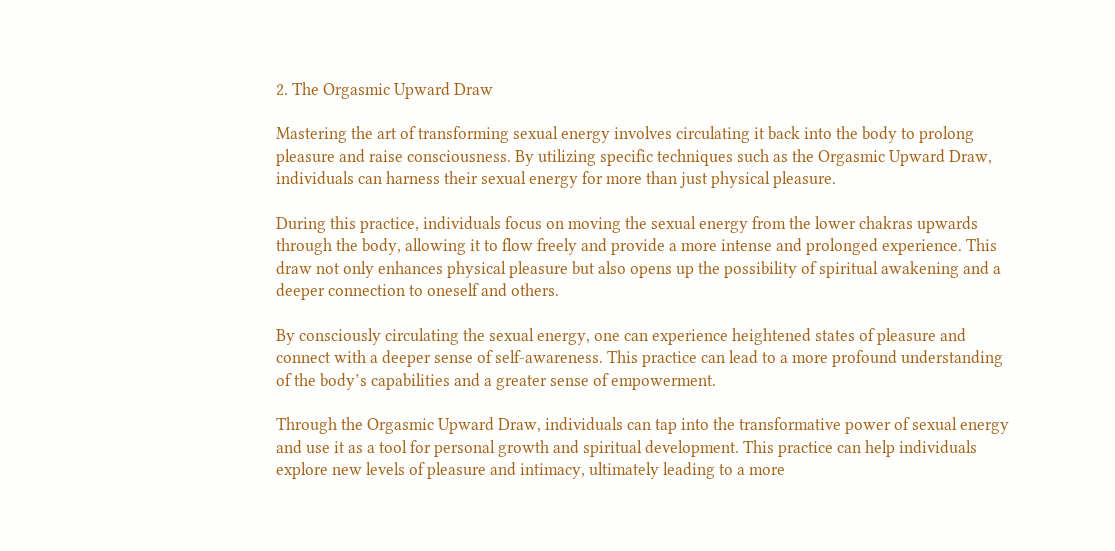2. The Orgasmic Upward Draw

Mastering the art of transforming sexual energy involves circulating it back into the body to prolong pleasure and raise consciousness. By utilizing specific techniques such as the Orgasmic Upward Draw, individuals can harness their sexual energy for more than just physical pleasure.

During this practice, individuals focus on moving the sexual energy from the lower chakras upwards through the body, allowing it to flow freely and provide a more intense and prolonged experience. This draw not only enhances physical pleasure but also opens up the possibility of spiritual awakening and a deeper connection to oneself and others.

By consciously circulating the sexual energy, one can experience heightened states of pleasure and connect with a deeper sense of self-awareness. This practice can lead to a more profound understanding of the body’s capabilities and a greater sense of empowerment.

Through the Orgasmic Upward Draw, individuals can tap into the transformative power of sexual energy and use it as a tool for personal growth and spiritual development. This practice can help individuals explore new levels of pleasure and intimacy, ultimately leading to a more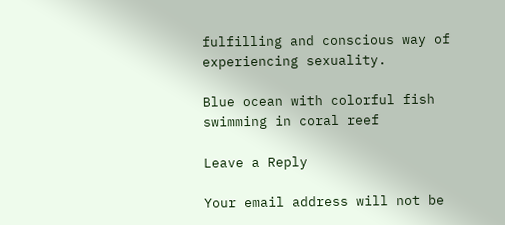fulfilling and conscious way of experiencing sexuality.

Blue ocean with colorful fish swimming in coral reef

Leave a Reply

Your email address will not be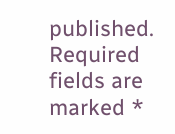published. Required fields are marked *